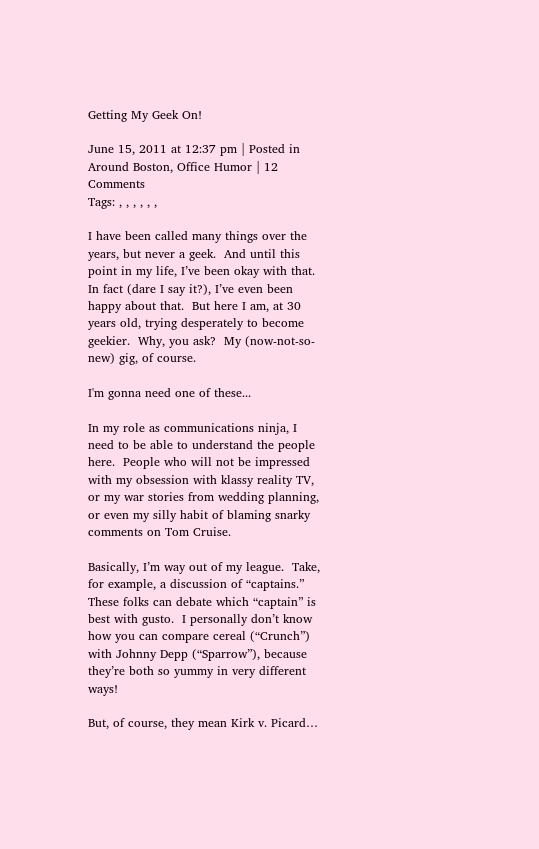Getting My Geek On!

June 15, 2011 at 12:37 pm | Posted in Around Boston, Office Humor | 12 Comments
Tags: , , , , , ,

I have been called many things over the years, but never a geek.  And until this point in my life, I’ve been okay with that.  In fact (dare I say it?), I’ve even been happy about that.  But here I am, at 30 years old, trying desperately to become geekier.  Why, you ask?  My (now-not-so-new) gig, of course.

I'm gonna need one of these...

In my role as communications ninja, I need to be able to understand the people here.  People who will not be impressed with my obsession with klassy reality TV, or my war stories from wedding planning, or even my silly habit of blaming snarky comments on Tom Cruise.

Basically, I’m way out of my league.  Take, for example, a discussion of “captains.”  These folks can debate which “captain” is best with gusto.  I personally don’t know how you can compare cereal (“Crunch”) with Johnny Depp (“Sparrow”), because they’re both so yummy in very different ways!

But, of course, they mean Kirk v. Picard…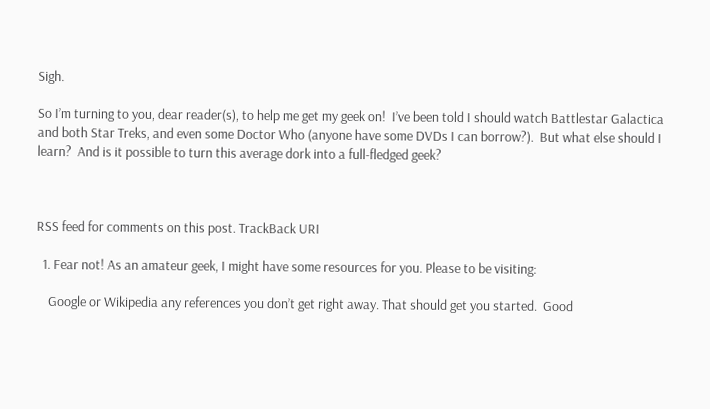Sigh.

So I’m turning to you, dear reader(s), to help me get my geek on!  I’ve been told I should watch Battlestar Galactica and both Star Treks, and even some Doctor Who (anyone have some DVDs I can borrow?).  But what else should I learn?  And is it possible to turn this average dork into a full-fledged geek?



RSS feed for comments on this post. TrackBack URI

  1. Fear not! As an amateur geek, I might have some resources for you. Please to be visiting:

    Google or Wikipedia any references you don’t get right away. That should get you started.  Good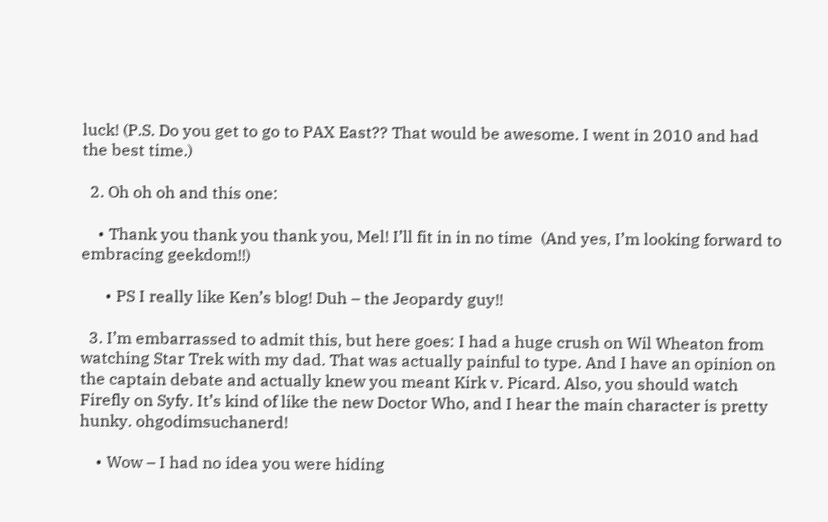luck! (P.S. Do you get to go to PAX East?? That would be awesome. I went in 2010 and had the best time.)

  2. Oh oh oh and this one:

    • Thank you thank you thank you, Mel! I’ll fit in in no time  (And yes, I’m looking forward to embracing geekdom!!)

      • PS I really like Ken’s blog! Duh – the Jeopardy guy!!

  3. I’m embarrassed to admit this, but here goes: I had a huge crush on Wil Wheaton from watching Star Trek with my dad. That was actually painful to type. And I have an opinion on the captain debate and actually knew you meant Kirk v. Picard. Also, you should watch Firefly on Syfy. It’s kind of like the new Doctor Who, and I hear the main character is pretty hunky. ohgodimsuchanerd!

    • Wow – I had no idea you were hiding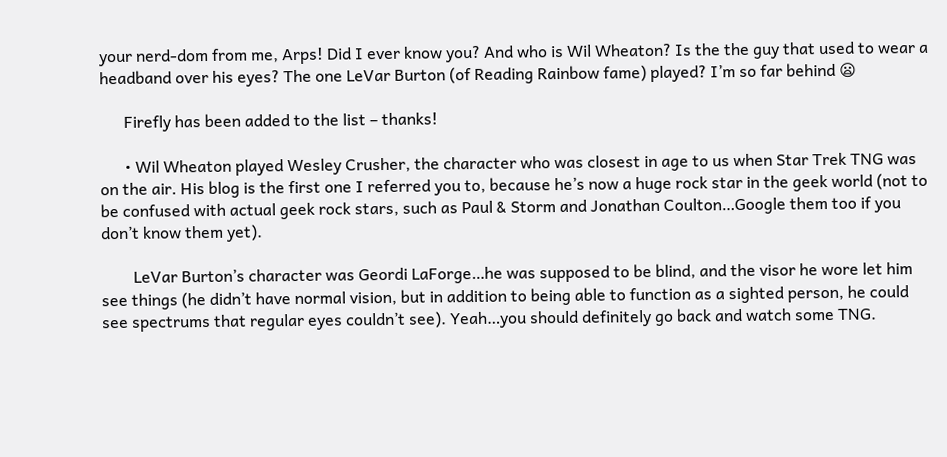your nerd-dom from me, Arps! Did I ever know you? And who is Wil Wheaton? Is the the guy that used to wear a headband over his eyes? The one LeVar Burton (of Reading Rainbow fame) played? I’m so far behind 😦

      Firefly has been added to the list – thanks!

      • Wil Wheaton played Wesley Crusher, the character who was closest in age to us when Star Trek TNG was on the air. His blog is the first one I referred you to, because he’s now a huge rock star in the geek world (not to be confused with actual geek rock stars, such as Paul & Storm and Jonathan Coulton…Google them too if you don’t know them yet).

        LeVar Burton’s character was Geordi LaForge…he was supposed to be blind, and the visor he wore let him see things (he didn’t have normal vision, but in addition to being able to function as a sighted person, he could see spectrums that regular eyes couldn’t see). Yeah…you should definitely go back and watch some TNG.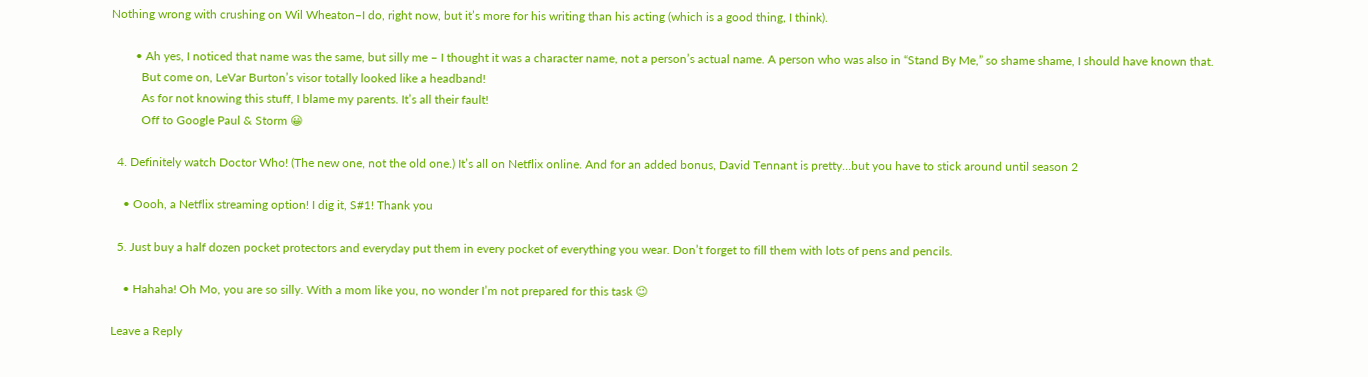Nothing wrong with crushing on Wil Wheaton–I do, right now, but it’s more for his writing than his acting (which is a good thing, I think).

        • Ah yes, I noticed that name was the same, but silly me – I thought it was a character name, not a person’s actual name. A person who was also in “Stand By Me,” so shame shame, I should have known that.
          But come on, LeVar Burton’s visor totally looked like a headband!
          As for not knowing this stuff, I blame my parents. It’s all their fault!
          Off to Google Paul & Storm 😀

  4. Definitely watch Doctor Who! (The new one, not the old one.) It’s all on Netflix online. And for an added bonus, David Tennant is pretty…but you have to stick around until season 2

    • Oooh, a Netflix streaming option! I dig it, S#1! Thank you

  5. Just buy a half dozen pocket protectors and everyday put them in every pocket of everything you wear. Don’t forget to fill them with lots of pens and pencils.

    • Hahaha! Oh Mo, you are so silly. With a mom like you, no wonder I’m not prepared for this task 😉

Leave a Reply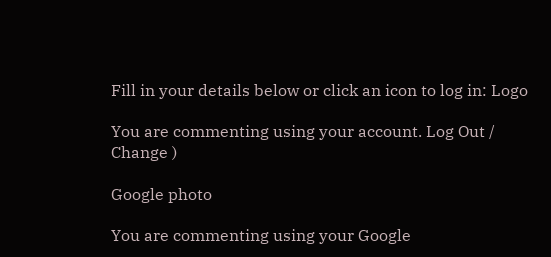Fill in your details below or click an icon to log in: Logo

You are commenting using your account. Log Out /  Change )

Google photo

You are commenting using your Google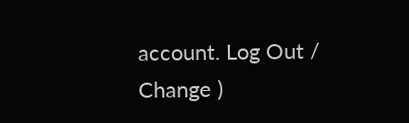account. Log Out /  Change )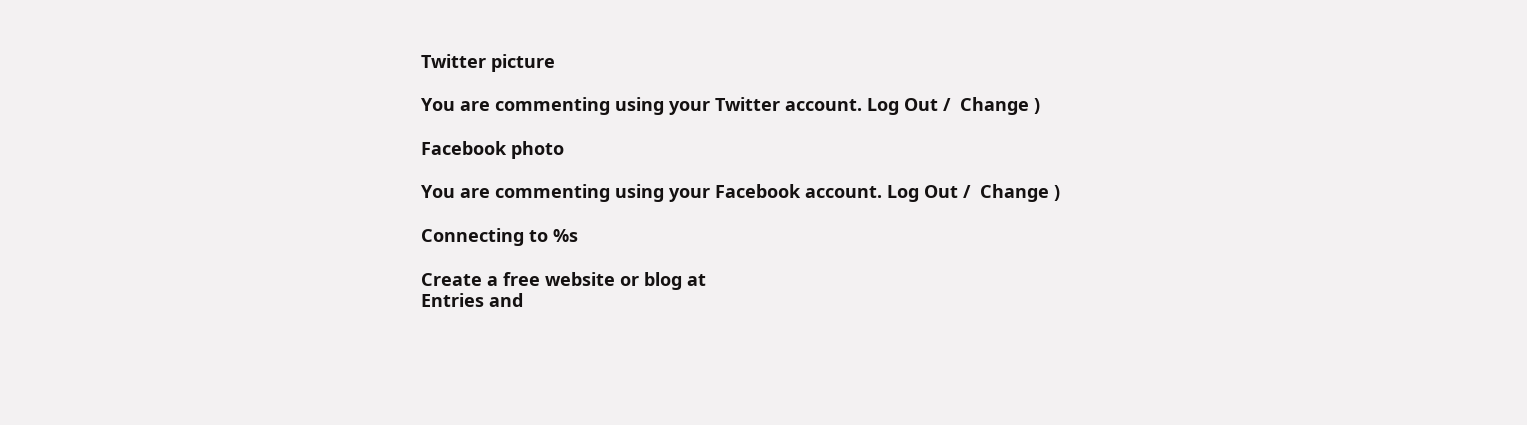Twitter picture

You are commenting using your Twitter account. Log Out /  Change )

Facebook photo

You are commenting using your Facebook account. Log Out /  Change )

Connecting to %s

Create a free website or blog at
Entries and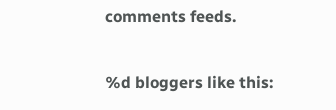comments feeds.

%d bloggers like this: